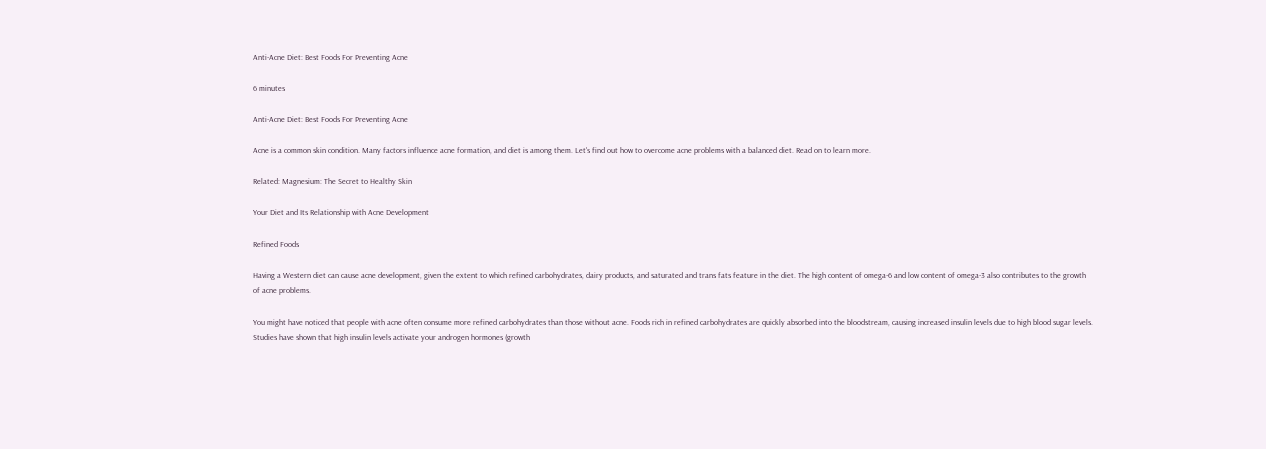Anti-Acne Diet: Best Foods For Preventing Acne

6 minutes

Anti-Acne Diet: Best Foods For Preventing Acne

Acne is a common skin condition. Many factors influence acne formation, and diet is among them. Let's find out how to overcome acne problems with a balanced diet. Read on to learn more.

Related: Magnesium: The Secret to Healthy Skin

Your Diet and Its Relationship with Acne Development

Refined Foods

Having a Western diet can cause acne development, given the extent to which refined carbohydrates, dairy products, and saturated and trans fats feature in the diet. The high content of omega-6 and low content of omega-3 also contributes to the growth of acne problems.

You might have noticed that people with acne often consume more refined carbohydrates than those without acne. Foods rich in refined carbohydrates are quickly absorbed into the bloodstream, causing increased insulin levels due to high blood sugar levels. Studies have shown that high insulin levels activate your androgen hormones (growth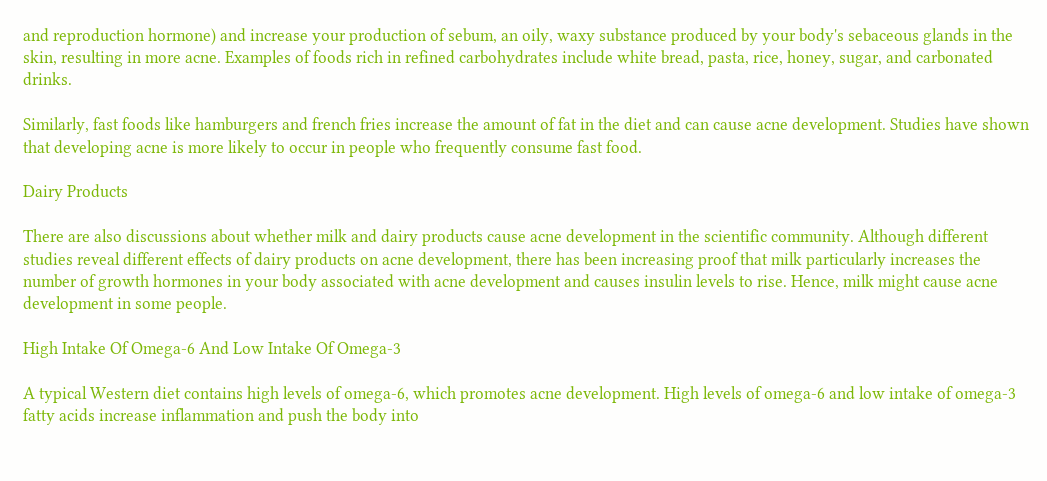and reproduction hormone) and increase your production of sebum, an oily, waxy substance produced by your body's sebaceous glands in the skin, resulting in more acne. Examples of foods rich in refined carbohydrates include white bread, pasta, rice, honey, sugar, and carbonated drinks.

Similarly, fast foods like hamburgers and french fries increase the amount of fat in the diet and can cause acne development. Studies have shown that developing acne is more likely to occur in people who frequently consume fast food.

Dairy Products

There are also discussions about whether milk and dairy products cause acne development in the scientific community. Although different studies reveal different effects of dairy products on acne development, there has been increasing proof that milk particularly increases the number of growth hormones in your body associated with acne development and causes insulin levels to rise. Hence, milk might cause acne development in some people.

High Intake Of Omega-6 And Low Intake Of Omega-3

A typical Western diet contains high levels of omega-6, which promotes acne development. High levels of omega-6 and low intake of omega-3 fatty acids increase inflammation and push the body into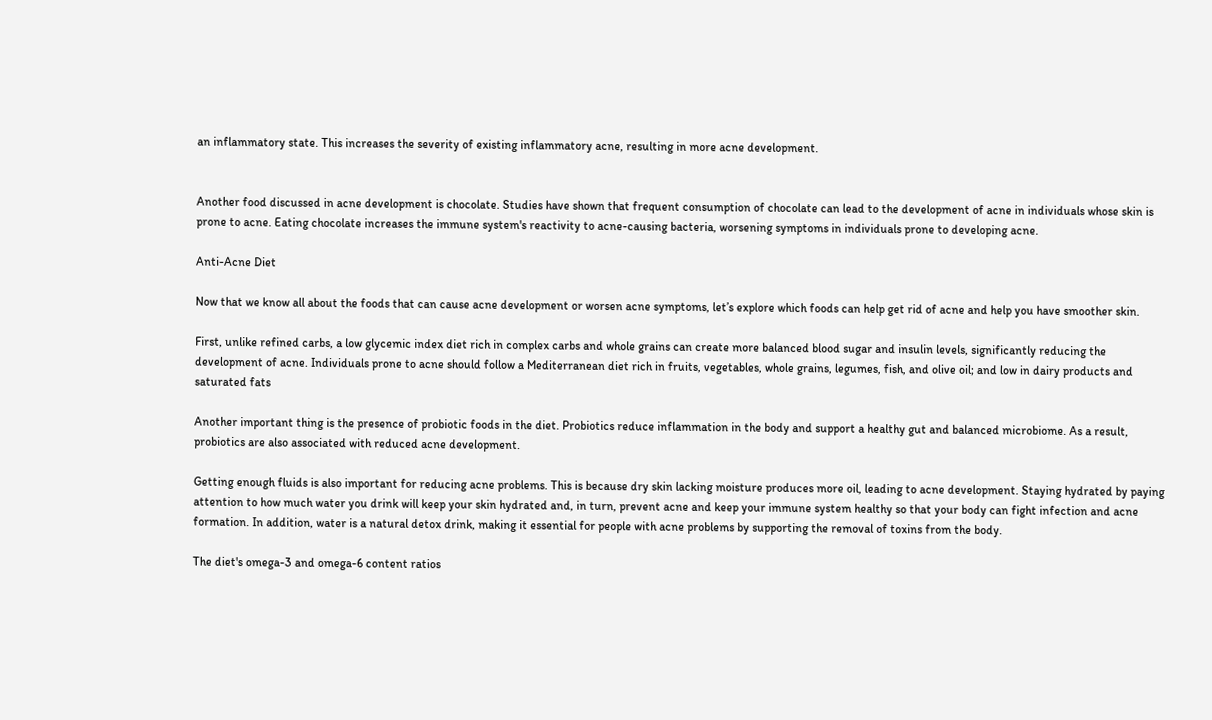an inflammatory state. This increases the severity of existing inflammatory acne, resulting in more acne development.


Another food discussed in acne development is chocolate. Studies have shown that frequent consumption of chocolate can lead to the development of acne in individuals whose skin is prone to acne. Eating chocolate increases the immune system's reactivity to acne-causing bacteria, worsening symptoms in individuals prone to developing acne.

Anti-Acne Diet

Now that we know all about the foods that can cause acne development or worsen acne symptoms, let’s explore which foods can help get rid of acne and help you have smoother skin.

First, unlike refined carbs, a low glycemic index diet rich in complex carbs and whole grains can create more balanced blood sugar and insulin levels, significantly reducing the development of acne. Individuals prone to acne should follow a Mediterranean diet rich in fruits, vegetables, whole grains, legumes, fish, and olive oil; and low in dairy products and saturated fats

Another important thing is the presence of probiotic foods in the diet. Probiotics reduce inflammation in the body and support a healthy gut and balanced microbiome. As a result, probiotics are also associated with reduced acne development.

Getting enough fluids is also important for reducing acne problems. This is because dry skin lacking moisture produces more oil, leading to acne development. Staying hydrated by paying attention to how much water you drink will keep your skin hydrated and, in turn, prevent acne and keep your immune system healthy so that your body can fight infection and acne formation. In addition, water is a natural detox drink, making it essential for people with acne problems by supporting the removal of toxins from the body.

The diet's omega-3 and omega-6 content ratios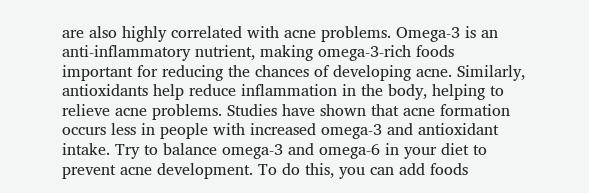are also highly correlated with acne problems. Omega-3 is an anti-inflammatory nutrient, making omega-3-rich foods important for reducing the chances of developing acne. Similarly, antioxidants help reduce inflammation in the body, helping to relieve acne problems. Studies have shown that acne formation occurs less in people with increased omega-3 and antioxidant intake. Try to balance omega-3 and omega-6 in your diet to prevent acne development. To do this, you can add foods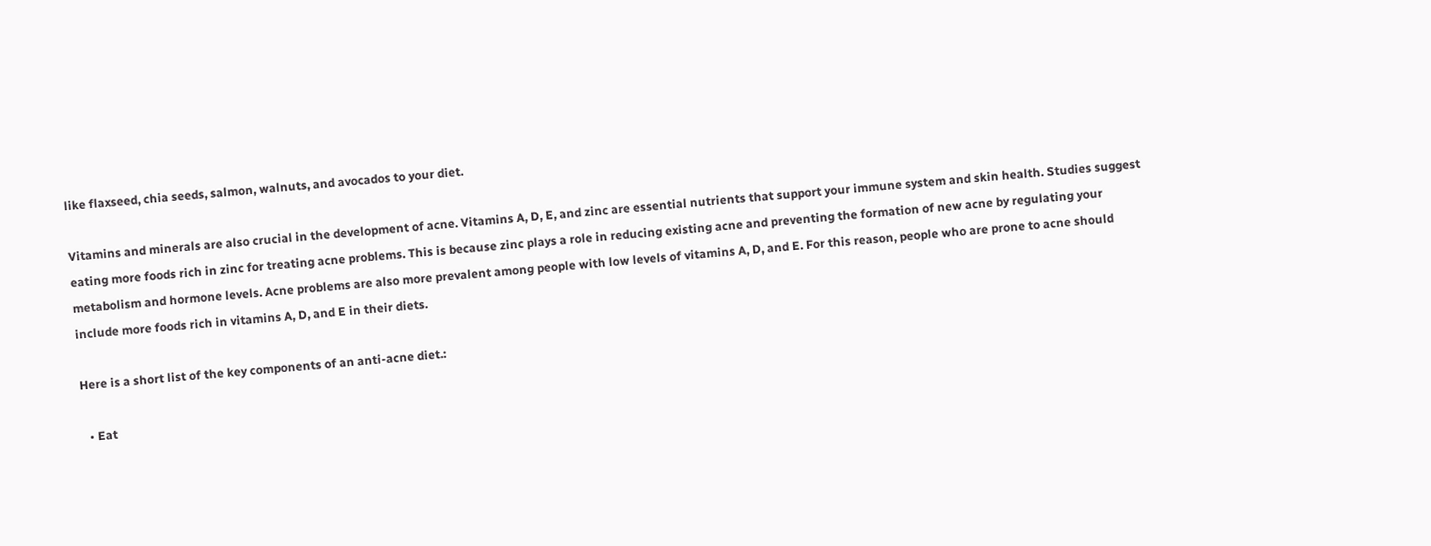like flaxseed, chia seeds, salmon, walnuts, and avocados to your diet.

Vitamins and minerals are also crucial in the development of acne. Vitamins A, D, E, and zinc are essential nutrients that support your immune system and skin health. Studies suggest eating more foods rich in zinc for treating acne problems. This is because zinc plays a role in reducing existing acne and preventing the formation of new acne by regulating your metabolism and hormone levels. Acne problems are also more prevalent among people with low levels of vitamins A, D, and E. For this reason, people who are prone to acne should include more foods rich in vitamins A, D, and E in their diets.

Here is a short list of the key components of an anti-acne diet.:

  • Eat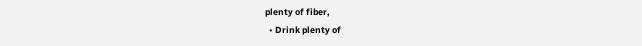plenty of fiber,
  • Drink plenty of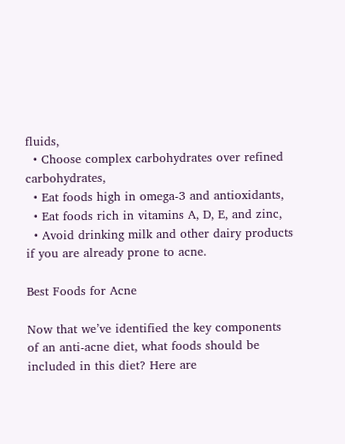fluids,
  • Choose complex carbohydrates over refined carbohydrates,
  • Eat foods high in omega-3 and antioxidants,
  • Eat foods rich in vitamins A, D, E, and zinc,
  • Avoid drinking milk and other dairy products if you are already prone to acne.

Best Foods for Acne

Now that we’ve identified the key components of an anti-acne diet, what foods should be included in this diet? Here are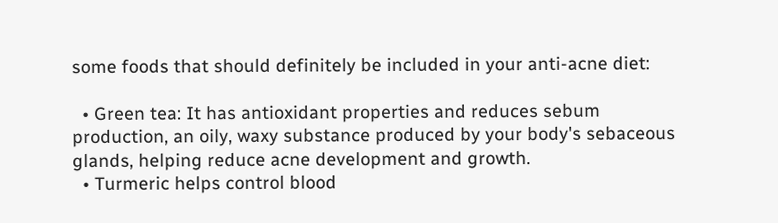some foods that should definitely be included in your anti-acne diet:

  • Green tea: It has antioxidant properties and reduces sebum production, an oily, waxy substance produced by your body's sebaceous glands, helping reduce acne development and growth.
  • Turmeric helps control blood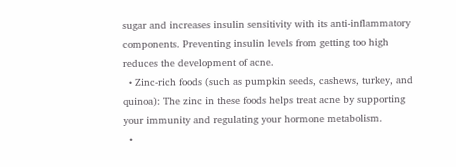sugar and increases insulin sensitivity with its anti-inflammatory components. Preventing insulin levels from getting too high reduces the development of acne.
  • Zinc-rich foods (such as pumpkin seeds, cashews, turkey, and quinoa): The zinc in these foods helps treat acne by supporting your immunity and regulating your hormone metabolism.
  •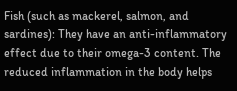Fish (such as mackerel, salmon, and sardines): They have an anti-inflammatory effect due to their omega-3 content. The reduced inflammation in the body helps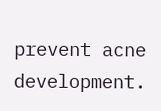prevent acne development.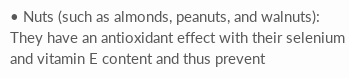• Nuts (such as almonds, peanuts, and walnuts): They have an antioxidant effect with their selenium and vitamin E content and thus prevent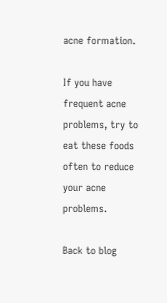acne formation.

If you have frequent acne problems, try to eat these foods often to reduce your acne problems.

Back to blog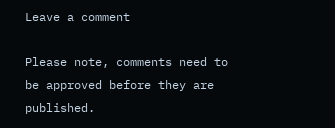Leave a comment

Please note, comments need to be approved before they are published.